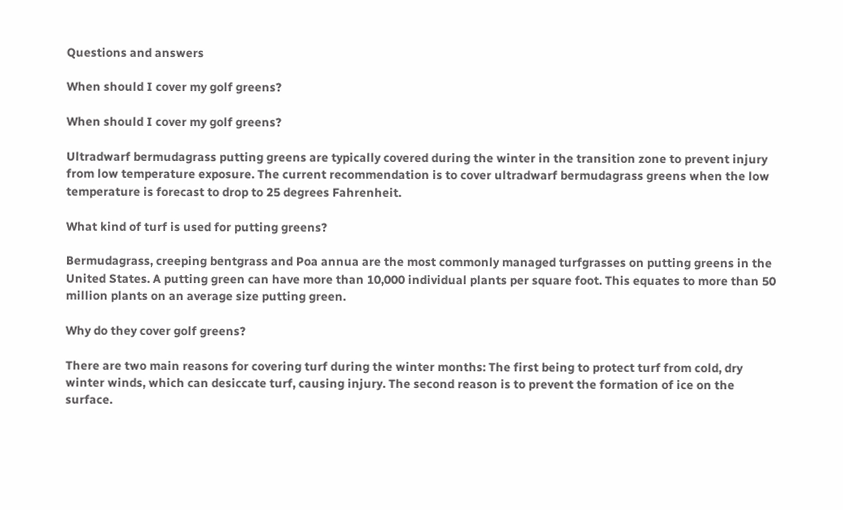Questions and answers

When should I cover my golf greens?

When should I cover my golf greens?

Ultradwarf bermudagrass putting greens are typically covered during the winter in the transition zone to prevent injury from low temperature exposure. The current recommendation is to cover ultradwarf bermudagrass greens when the low temperature is forecast to drop to 25 degrees Fahrenheit.

What kind of turf is used for putting greens?

Bermudagrass, creeping bentgrass and Poa annua are the most commonly managed turfgrasses on putting greens in the United States. A putting green can have more than 10,000 individual plants per square foot. This equates to more than 50 million plants on an average size putting green.

Why do they cover golf greens?

There are two main reasons for covering turf during the winter months: The first being to protect turf from cold, dry winter winds, which can desiccate turf, causing injury. The second reason is to prevent the formation of ice on the surface.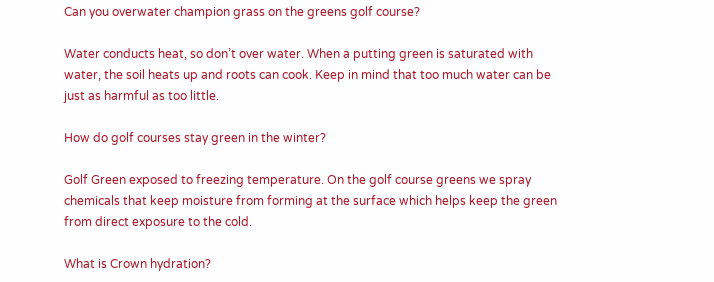Can you overwater champion grass on the greens golf course?

Water conducts heat, so don’t over water. When a putting green is saturated with water, the soil heats up and roots can cook. Keep in mind that too much water can be just as harmful as too little.

How do golf courses stay green in the winter?

Golf Green exposed to freezing temperature. On the golf course greens we spray chemicals that keep moisture from forming at the surface which helps keep the green from direct exposure to the cold.

What is Crown hydration?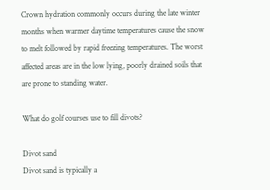Crown hydration commonly occurs during the late winter months when warmer daytime temperatures cause the snow to melt followed by rapid freezing temperatures. The worst affected areas are in the low lying, poorly drained soils that are prone to standing water.

What do golf courses use to fill divots?

Divot sand
Divot sand is typically a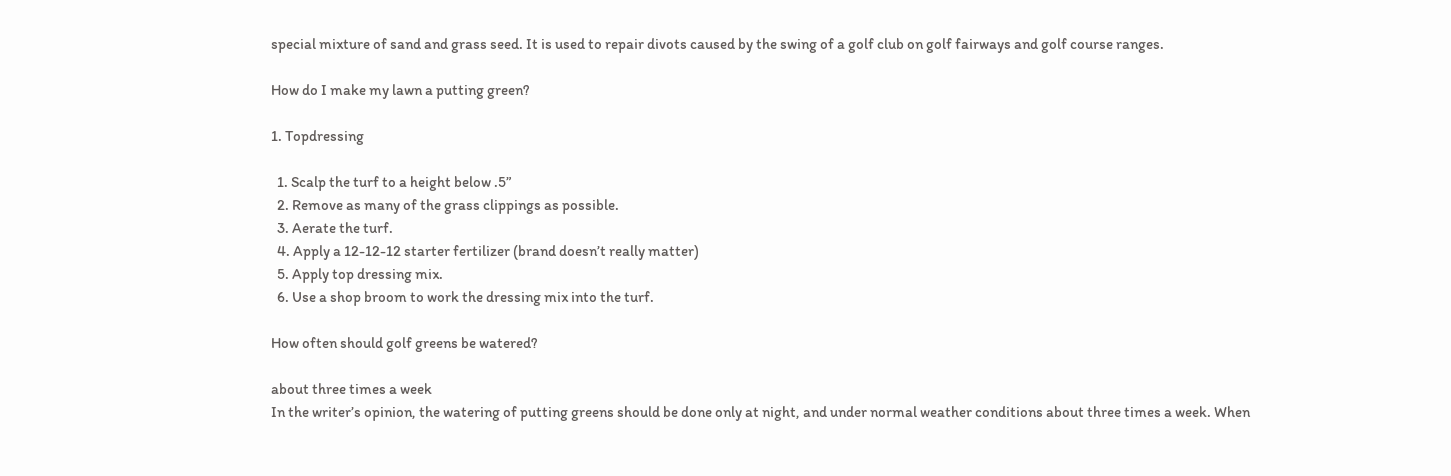special mixture of sand and grass seed. It is used to repair divots caused by the swing of a golf club on golf fairways and golf course ranges.

How do I make my lawn a putting green?

1. Topdressing

  1. Scalp the turf to a height below .5”
  2. Remove as many of the grass clippings as possible.
  3. Aerate the turf.
  4. Apply a 12-12-12 starter fertilizer (brand doesn’t really matter)
  5. Apply top dressing mix.
  6. Use a shop broom to work the dressing mix into the turf.

How often should golf greens be watered?

about three times a week
In the writer’s opinion, the watering of putting greens should be done only at night, and under normal weather conditions about three times a week. When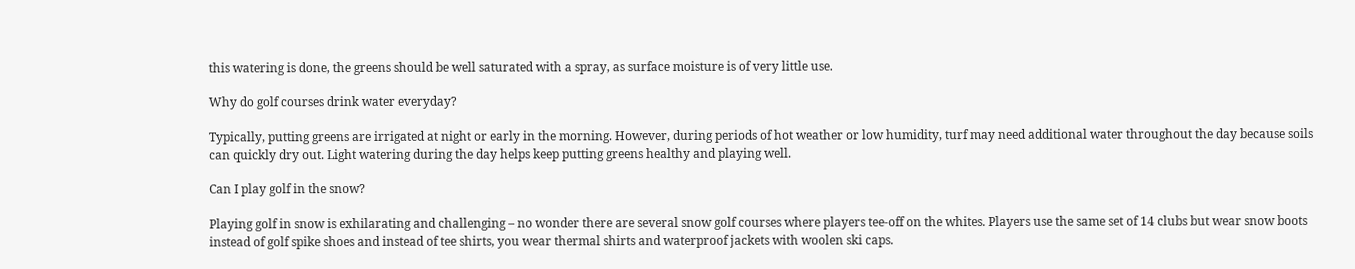this watering is done, the greens should be well saturated with a spray, as surface moisture is of very little use.

Why do golf courses drink water everyday?

Typically, putting greens are irrigated at night or early in the morning. However, during periods of hot weather or low humidity, turf may need additional water throughout the day because soils can quickly dry out. Light watering during the day helps keep putting greens healthy and playing well.

Can I play golf in the snow?

Playing golf in snow is exhilarating and challenging – no wonder there are several snow golf courses where players tee-off on the whites. Players use the same set of 14 clubs but wear snow boots instead of golf spike shoes and instead of tee shirts, you wear thermal shirts and waterproof jackets with woolen ski caps.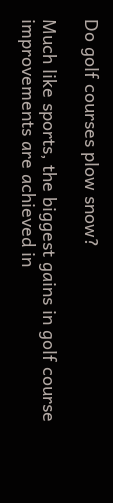Do golf courses plow snow?

Much like sports, the biggest gains in golf course improvements are achieved in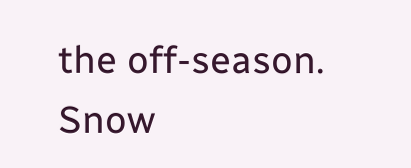the off-season. Snow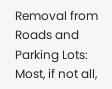Removal from Roads and Parking Lots: Most, if not all,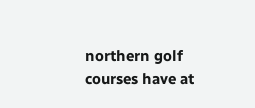northern golf courses have at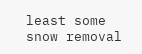least some snow removal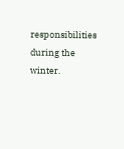responsibilities during the winter.